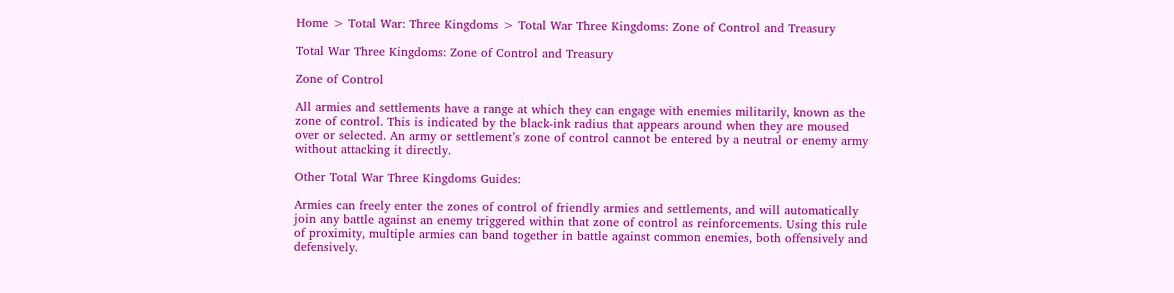Home > Total War: Three Kingdoms > Total War Three Kingdoms: Zone of Control and Treasury

Total War Three Kingdoms: Zone of Control and Treasury

Zone of Control

All armies and settlements have a range at which they can engage with enemies militarily, known as the zone of control. This is indicated by the black-ink radius that appears around when they are moused over or selected. An army or settlement’s zone of control cannot be entered by a neutral or enemy army without attacking it directly.

Other Total War Three Kingdoms Guides:

Armies can freely enter the zones of control of friendly armies and settlements, and will automatically join any battle against an enemy triggered within that zone of control as reinforcements. Using this rule of proximity, multiple armies can band together in battle against common enemies, both offensively and defensively.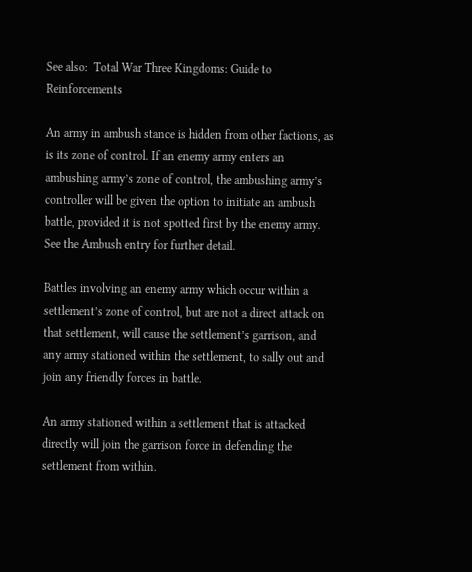See also:  Total War Three Kingdoms: Guide to Reinforcements

An army in ambush stance is hidden from other factions, as is its zone of control. If an enemy army enters an ambushing army’s zone of control, the ambushing army’s controller will be given the option to initiate an ambush battle, provided it is not spotted first by the enemy army. See the Ambush entry for further detail.

Battles involving an enemy army which occur within a settlement’s zone of control, but are not a direct attack on that settlement, will cause the settlement’s garrison, and any army stationed within the settlement, to sally out and join any friendly forces in battle.

An army stationed within a settlement that is attacked directly will join the garrison force in defending the settlement from within.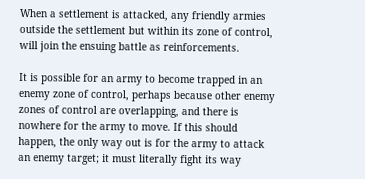When a settlement is attacked, any friendly armies outside the settlement but within its zone of control, will join the ensuing battle as reinforcements.

It is possible for an army to become trapped in an enemy zone of control, perhaps because other enemy zones of control are overlapping, and there is nowhere for the army to move. If this should happen, the only way out is for the army to attack an enemy target; it must literally fight its way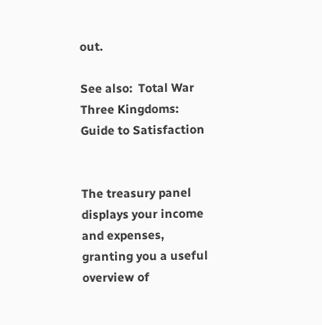out.

See also:  Total War Three Kingdoms: Guide to Satisfaction


The treasury panel displays your income and expenses, granting you a useful overview of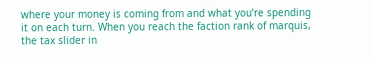where your money is coming from and what you’re spending it on each turn. When you reach the faction rank of marquis, the tax slider in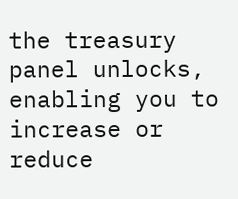the treasury panel unlocks, enabling you to increase or reduce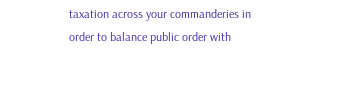taxation across your commanderies in order to balance public order with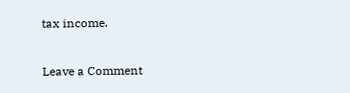tax income.

Leave a Comment